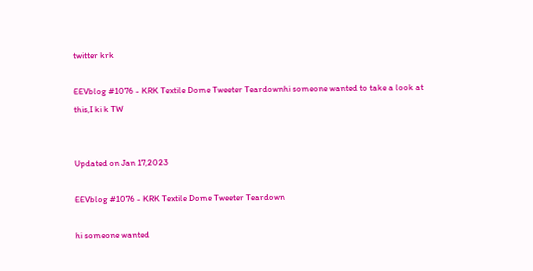twitter krk

EEVblog #1076 - KRK Textile Dome Tweeter Teardownhi someone wanted to take a look at this,I ki k TW


Updated on Jan 17,2023

EEVblog #1076 - KRK Textile Dome Tweeter Teardown

hi someone wanted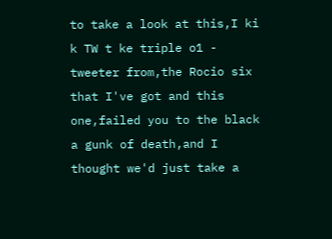to take a look at this,I ki k TW t ke triple o1 - tweeter from,the Rocio six that I've got and this one,failed you to the black a gunk of death,and I thought we'd just take a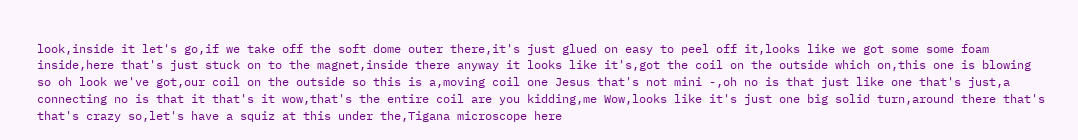look,inside it let's go,if we take off the soft dome outer there,it's just glued on easy to peel off it,looks like we got some some foam inside,here that's just stuck on to the magnet,inside there anyway it looks like it's,got the coil on the outside which on,this one is blowing so oh look we've got,our coil on the outside so this is a,moving coil one Jesus that's not mini -,oh no is that just like one that's just,a connecting no is that it that's it wow,that's the entire coil are you kidding,me Wow,looks like it's just one big solid turn,around there that's that's crazy so,let's have a squiz at this under the,Tigana microscope here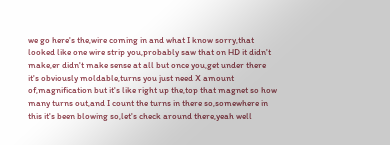we go here's the,wire coming in and what I know sorry,that looked like one wire strip you,probably saw that on HD it didn't make,er didn't make sense at all but once you,get under there it's obviously moldable,turns you just need X amount of,magnification but it's like right up the,top that magnet so how many turns out,and I count the turns in there so,somewhere in this it's been blowing so,let's check around there,yeah well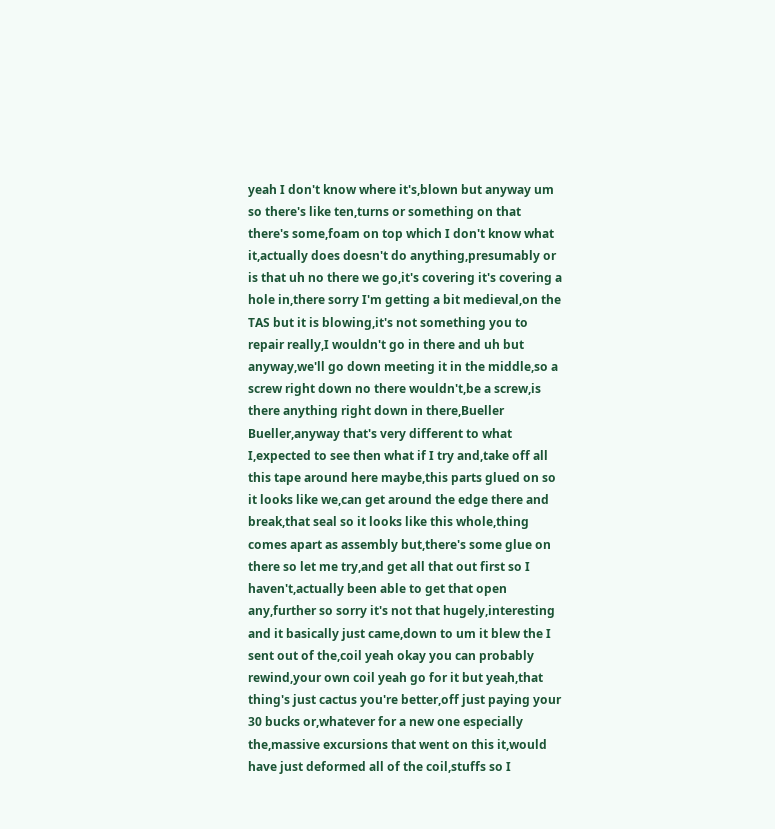yeah I don't know where it's,blown but anyway um so there's like ten,turns or something on that there's some,foam on top which I don't know what it,actually does doesn't do anything,presumably or is that uh no there we go,it's covering it's covering a hole in,there sorry I'm getting a bit medieval,on the TAS but it is blowing,it's not something you to repair really,I wouldn't go in there and uh but anyway,we'll go down meeting it in the middle,so a screw right down no there wouldn't,be a screw,is there anything right down in there,Bueller Bueller,anyway that's very different to what I,expected to see then what if I try and,take off all this tape around here maybe,this parts glued on so it looks like we,can get around the edge there and break,that seal so it looks like this whole,thing comes apart as assembly but,there's some glue on there so let me try,and get all that out first so I haven't,actually been able to get that open any,further so sorry it's not that hugely,interesting and it basically just came,down to um it blew the I sent out of the,coil yeah okay you can probably rewind,your own coil yeah go for it but yeah,that thing's just cactus you're better,off just paying your 30 bucks or,whatever for a new one especially the,massive excursions that went on this it,would have just deformed all of the coil,stuffs so I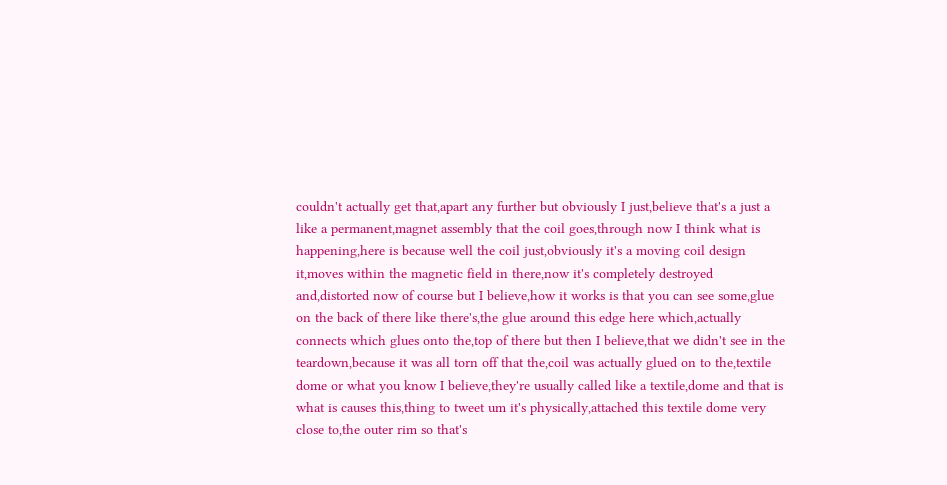couldn't actually get that,apart any further but obviously I just,believe that's a just a like a permanent,magnet assembly that the coil goes,through now I think what is happening,here is because well the coil just,obviously it's a moving coil design it,moves within the magnetic field in there,now it's completely destroyed and,distorted now of course but I believe,how it works is that you can see some,glue on the back of there like there's,the glue around this edge here which,actually connects which glues onto the,top of there but then I believe,that we didn't see in the teardown,because it was all torn off that the,coil was actually glued on to the,textile dome or what you know I believe,they're usually called like a textile,dome and that is what is causes this,thing to tweet um it's physically,attached this textile dome very close to,the outer rim so that's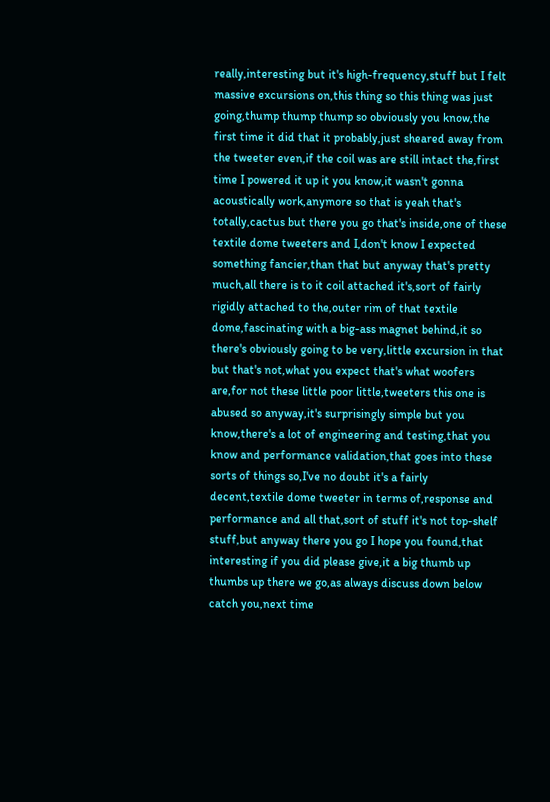really,interesting but it's high-frequency,stuff but I felt massive excursions on,this thing so this thing was just going,thump thump thump so obviously you know,the first time it did that it probably,just sheared away from the tweeter even,if the coil was are still intact the,first time I powered it up it you know,it wasn't gonna acoustically work,anymore so that is yeah that's totally,cactus but there you go that's inside,one of these textile dome tweeters and I,don't know I expected something fancier,than that but anyway that's pretty much,all there is to it coil attached it's,sort of fairly rigidly attached to the,outer rim of that textile dome,fascinating with a big-ass magnet behind,it so there's obviously going to be very,little excursion in that but that's not,what you expect that's what woofers are,for not these little poor little,tweeters this one is abused so anyway,it's surprisingly simple but you know,there's a lot of engineering and testing,that you know and performance validation,that goes into these sorts of things so,I've no doubt it's a fairly decent,textile dome tweeter in terms of,response and performance and all that,sort of stuff it's not top-shelf stuff,but anyway there you go I hope you found,that interesting if you did please give,it a big thumb up thumbs up there we go,as always discuss down below catch you,next time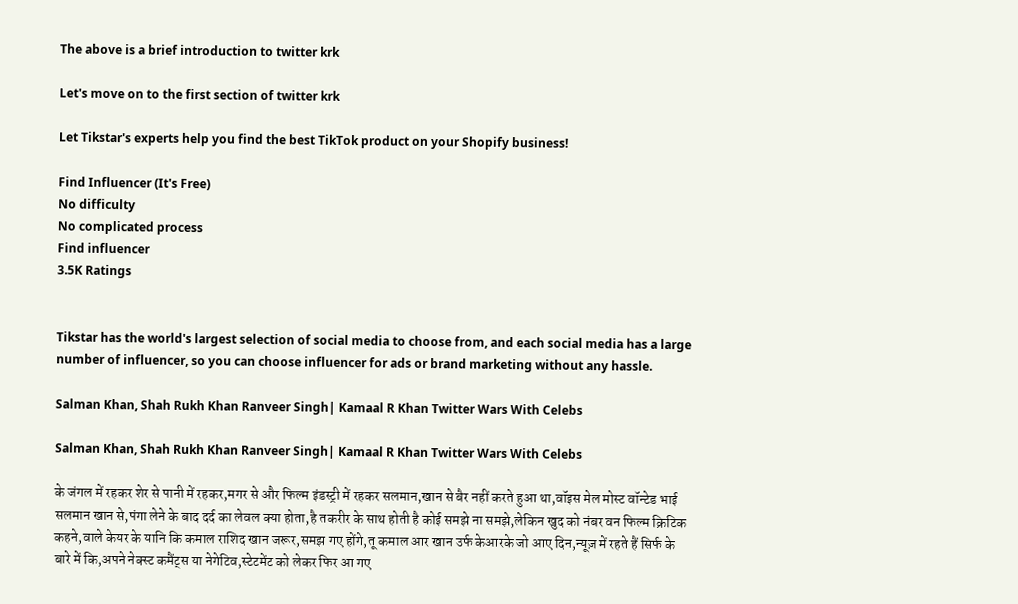The above is a brief introduction to twitter krk

Let's move on to the first section of twitter krk

Let Tikstar's experts help you find the best TikTok product on your Shopify business!

Find Influencer (It's Free)
No difficulty
No complicated process
Find influencer
3.5K Ratings


Tikstar has the world's largest selection of social media to choose from, and each social media has a large number of influencer, so you can choose influencer for ads or brand marketing without any hassle.

Salman Khan, Shah Rukh Khan Ranveer Singh| Kamaal R Khan Twitter Wars With Celebs

Salman Khan, Shah Rukh Khan Ranveer Singh| Kamaal R Khan Twitter Wars With Celebs

के जंगल में रहकर शेर से पानी में रहकर,मगर से और फिल्म इंडस्ट्री में रहकर सलमान,खान से बैर नहीं करते हुआ था,वॉइस मेल मोस्ट वॉन्टेड भाई सलमान खान से,पंगा लेने के बाद दर्द का लेवल क्या होता,है तकरीर के साथ होती है कोई समझे ना समझे,लेकिन खुद को नंबर वन फिल्म क्रिटिक कहने,वाले केयर के यानि कि कमाल राशिद खान जरूर,समझ गए होंगे,तू कमाल आर खान उर्फ केआरके जो आए दिन,न्यूज़ में रहते हैं सिर्फ के बारे में कि,अपने नेक्स्ट कमैंट्स या नेगेटिव,स्टेटमेंट को लेकर फिर आ गए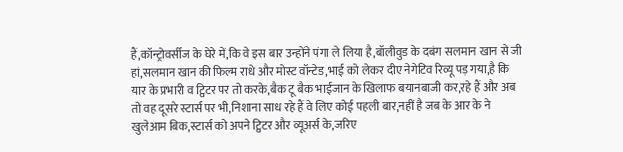हैं,कॉन्ट्रोवर्सीज के घेरे में,कि वे इस बार उन्होंने पंगा ले लिया है,बॉलीवुड के दबंग सलमान खान से जी हां,सलमान खान की फिल्म राधे और मोस्ट वॉन्टेड,भाई को लेकर दीए नेगेटिव रिव्यू पड़ गया,है कि यार के प्रभारी व ट्विटर पर तो करके,बैक टू बैक भाईजान के खिलाफ बयानबाजी कर,रहे हैं और अब तो वह दूसरे स्टार्स पर भी,निशाना साध रहे हैं वे लिए कोई पहली बार,नहीं है जब के आर के ने खुलेआम बिक,स्टार्स को अपने ट्विटर और व्यूअर्स के,जरिए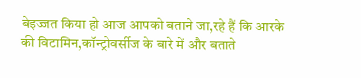बेइज्जत किया हो आज आपको बताने जा,रहे हैं कि आरके की विटामिन,कॉन्ट्रोवर्सीज के बारे में और बताते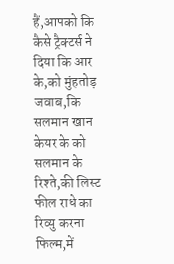हैं,आपको कि कैसे ट्रैक्टर्स ने दिया कि आर के,को मुंहतोड़ जवाब,कि सलमान खान केयर के को सलमान के रिश्ते,की लिस्ट फील राधे का रिव्यु करना फिल्म,में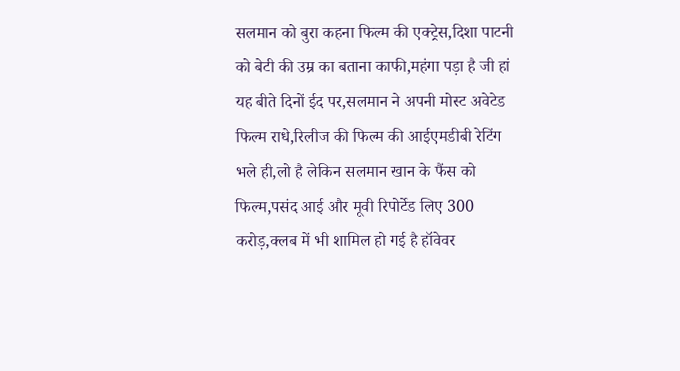सलमान को बुरा कहना फिल्म की एक्ट्रेस,दिशा पाटनी को बेटी की उम्र का बताना काफी,महंगा पड़ा है जी हां यह बीते दिनों ईद पर,सलमान ने अपनी मोस्ट अवेटेड फिल्म राधे,रिलीज की फिल्म की आईएमडीबी रेटिंग भले ही,लो है लेकिन सलमान खान के फैंस को फिल्म,पसंद आई और मूवी रिपोर्टेड लिए 300 करोड़,क्लब में भी शामिल हो गई है हॉवेवर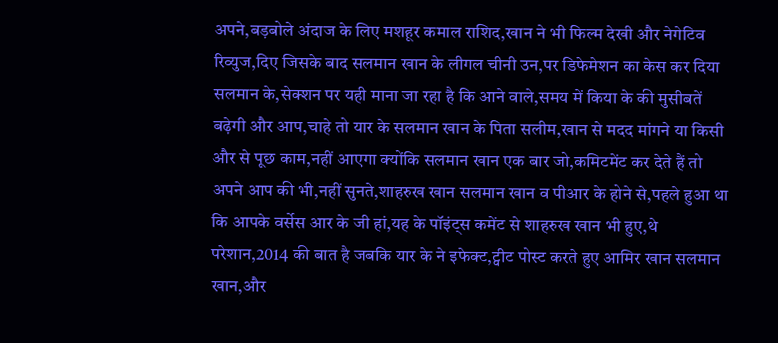अपने,बड़बोले अंदाज के लिए मशहूर कमाल राशिद,खान ने भी फिल्म देखी और नेगेटिव रिव्युज,दिए जिसके बाद सलमान खान के लीगल चीनी उन,पर डिफेमेशन का केस कर दिया सलमान के,सेक्शन पर यही माना जा रहा है कि आने वाले,समय में किया के की मुसीबतें बढ़ेगी और आप,चाहे तो यार के सलमान खान के पिता सलीम,खान से मदद मांगने या किसी और से पूछ काम,नहीं आएगा क्योंकि सलमान खान एक बार जो,कमिटमेंट कर देते हैं तो अपने आप की भी,नहीं सुनते,शाहरुख खान सलमान खान व पीआर के होने से,पहले हुआ था कि आपके वर्सेस आर के जी हां,यह के पॉइंट्स कमेंट से शाहरुख खान भी हुए,थे परेशान,2014 की बात है जबकि यार के ने इफेक्ट,ट्वीट पोस्ट करते हुए आमिर खान सलमान खान,और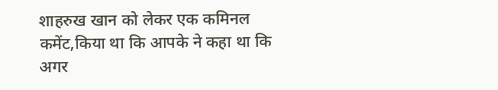शाहरुख खान को लेकर एक कमिनल कमेंट,किया था कि आपके ने कहा था कि अगर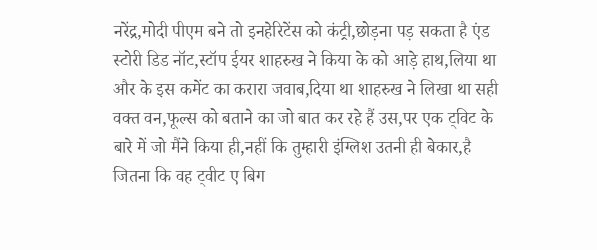नरेंद्र,मोदी पीएम बने तो इनहेरिटेंस को कंट्री,छोड़ना पड़ सकता है एंड स्टोरी डिड नॉट,स्टॉप ईयर शाहरुख ने किया के को आड़े हाथ,लिया था और के इस कमेंट का करारा जवाब,दिया था शाहरुख ने लिखा था सही वक्त वन,फूल्स को बताने का जो बात कर रहे हैं उस,पर एक ट्विट के बारे में जो मैंने किया ही,नहीं कि तुम्हारी इंग्लिश उतनी ही बेकार,है जितना कि वह ट्वीट ए बिग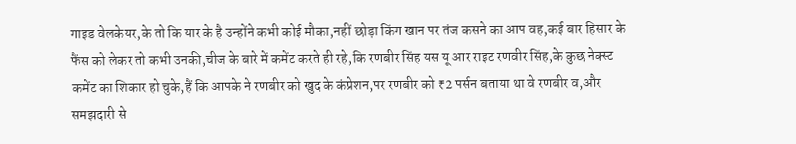गाइड वेलकेयर,के तो कि यार के है उन्होंने कभी कोई मौका,नहीं छोड़ा किंग खान पर तंज कसने का आप वह,कई बार हिसार के फैंस को लेकर तो कभी उनकी,चीज के बारे में कमेंट करते ही रहे,कि रणबीर सिंह यस यू आर राइट रणवीर सिंह,के कुछ नेक्स्ट कमेंट का शिकार हो चुके,हैं कि आपके ने रणबीर को खुद के कंप्रेशन,पर रणबीर को ₹2 पर्सन बताया था वे रणबीर व,और समझदारी से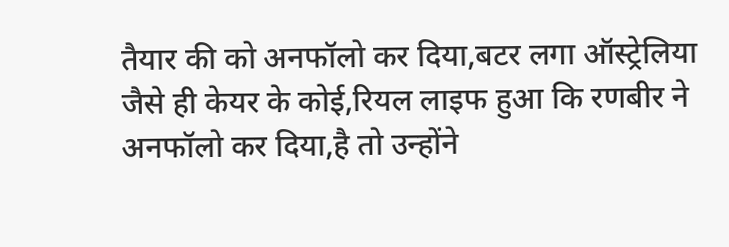तैयार की को अनफॉलो कर दिया,बटर लगा ऑस्ट्रेलिया जैसे ही केयर के कोई,रियल लाइफ हुआ कि रणबीर ने अनफॉलो कर दिया,है तो उन्होंने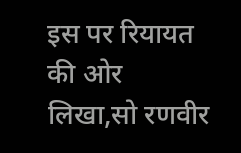इस पर रियायत की ओर लिखा,सो रणवीर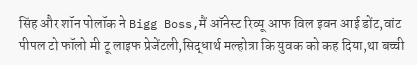सिंह और शॉन पोलॉक ने Bigg Boss,मैं ऑनेस्ट रिव्यू आफ विल इवन आई डोंट,वांट पीपल टो फॉलो मी टू लाइफ प्रेजेंटली,सिद्धार्थ मल्होत्रा कि युवक को कह दिया,था बच्ची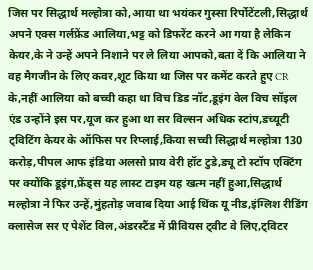जिस पर सिद्धार्थ मल्होत्रा को,आया था भयंकर गुस्सा रिर्पोटेंटली,सिद्धार्थ अपने एक्स गर्लफ्रेंड आलिया,भट्ट को डिफरेंट करने आ गया है लेकिन केयर,के ने उन्हें अपने निशाने पर ले लिया आपको,बता दें कि आलिया ने वह मैगजीन के लिए कवर,शूट किया था जिस पर कमेंट करते हुए CR के,नहीं आलिया को बच्ची कहा था विच डिड नॉट,डूइंग वेल विच सॉइल एंड उन्होंने इस पर,यूज कर हुआ था सर विल्सन अधिक स्टांप,डच्यूटी ट्विटिंग केयर के ऑफिस पर रिप्लाई,किया सच्ची सिद्धार्थ मल्होत्रा 130 करोड़,पीपल आफ इंडिया अलसो प्राय वेरी हॉट टुडे,ड्यू टो स्टॉप एक्टिंग पर क्योंकि डूइंग,फ्रेंड्स यह लास्ट टाइम यह खत्म नहीं हुआ,सिद्धार्थ मल्होत्रा ने फिर उन्हें,मुंहतोड़ जवाब दिया आई थिंक यू नीड,इंग्लिश रीडिंग क्लासेज सर ए पेशेंट विल,अंडरस्टैंड में प्रीवियस ट्वीट वे लिए,ट्विटर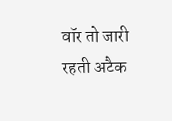वॉर तो जारी रहती अटैक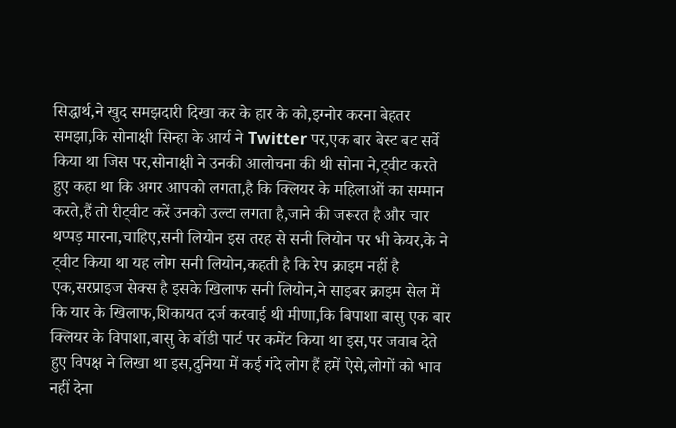सिद्धार्थ,ने खुद समझदारी दिखा कर के हार के को,इग्नोर करना बेहतर समझा,कि सोनाक्षी सिन्हा के आर्य ने Twitter पर,एक बार बेस्ट बट सर्वे किया था जिस पर,सोनाक्षी ने उनकी आलोचना की थी सोना ने,ट्वीट करते हुए कहा था कि अगर आपको लगता,है कि क्लियर के महिलाओं का सम्मान करते,हैं तो रीट्वीट करें उनको उल्टा लगता है,जाने की जरूरत है और चार थप्पड़ मारना,चाहिए,सनी लियोन इस तरह से सनी लियोन पर भी केयर,के ने ट्वीट किया था यह लोग सनी लियोन,कहती है कि रेप क्राइम नहीं है एक,सरप्राइज सेक्स है इसके खिलाफ सनी लियोन,ने साइबर क्राइम सेल में कि यार के खिलाफ,शिकायत दर्ज करवाई थी मीणा,कि बिपाशा बासु एक बार क्लियर के विपाशा,बासु के बॉडी पार्ट पर कमेंट किया था इस,पर जवाब देते हुए विपक्ष ने लिखा था इस,दुनिया में कई गंदे लोग हैं हमें ऐसे,लोगों को भाव नहीं देना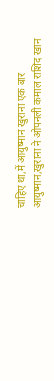चाहिए था,में आयुष्मान खुराना एक बार आयुष्मान,खुराना ने ओपनली कमाल राशिद खान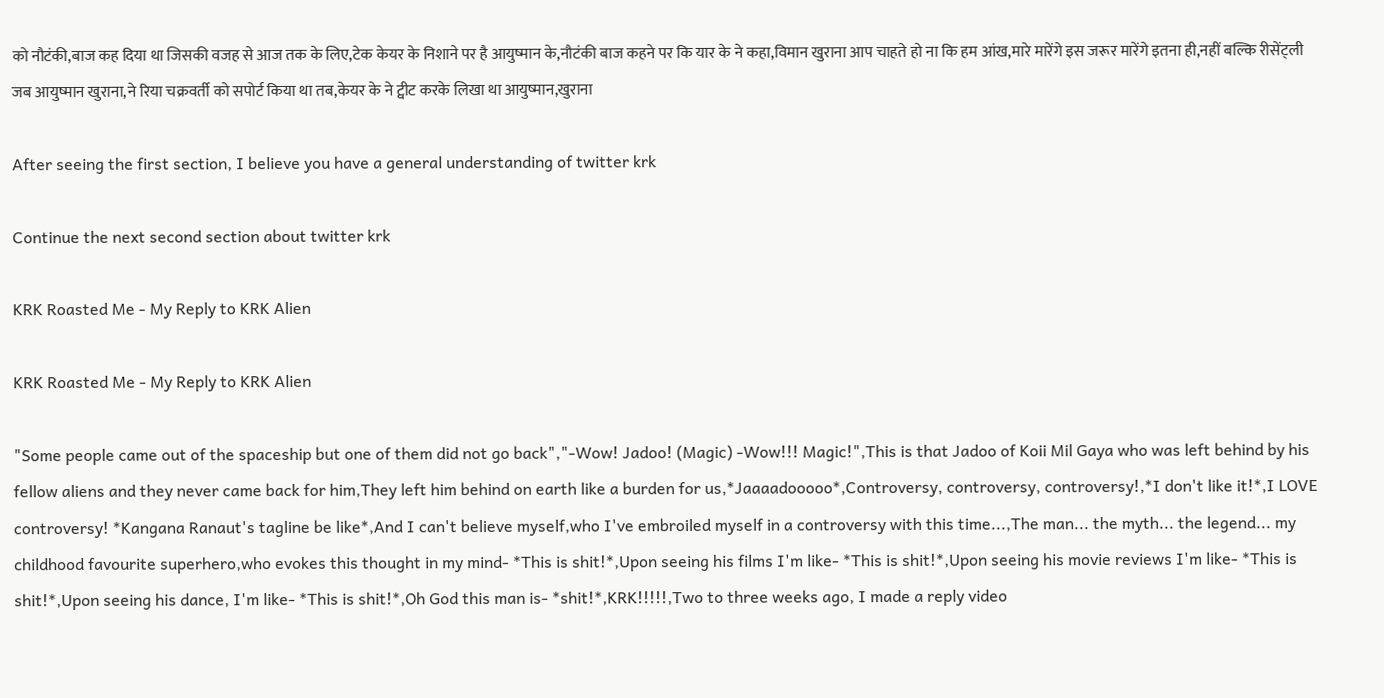को नौटंकी,बाज कह दिया था जिसकी वजह से आज तक के लिए,टेक केयर के निशाने पर है आयुष्मान के,नौटंकी बाज कहने पर कि यार के ने कहा,विमान खुराना आप चाहते हो ना कि हम आंख,मारे मारेंगे इस जरूर मारेंगे इतना ही,नहीं बल्कि रीसेंट्ली जब आयुष्मान खुराना,ने रिया चक्रवर्ती को सपोर्ट किया था तब,केयर के ने ट्वीट करके लिखा था आयुष्मान,खुराना

After seeing the first section, I believe you have a general understanding of twitter krk

Continue the next second section about twitter krk

KRK Roasted Me - My Reply to KRK Alien

KRK Roasted Me - My Reply to KRK Alien

"Some people came out of the spaceship but one of them did not go back","-Wow! Jadoo! (Magic) -Wow!!! Magic!",This is that Jadoo of Koii Mil Gaya who was left behind by his fellow aliens and they never came back for him,They left him behind on earth like a burden for us,*Jaaaadooooo*,Controversy, controversy, controversy!,*I don't like it!*,I LOVE controversy! *Kangana Ranaut's tagline be like*,And I can't believe myself,who I've embroiled myself in a controversy with this time...,The man... the myth... the legend... my childhood favourite superhero,who evokes this thought in my mind- *This is shit!*,Upon seeing his films I'm like- *This is shit!*,Upon seeing his movie reviews I'm like- *This is shit!*,Upon seeing his dance, I'm like- *This is shit!*,Oh God this man is- *shit!*,KRK!!!!!,Two to three weeks ago, I made a reply video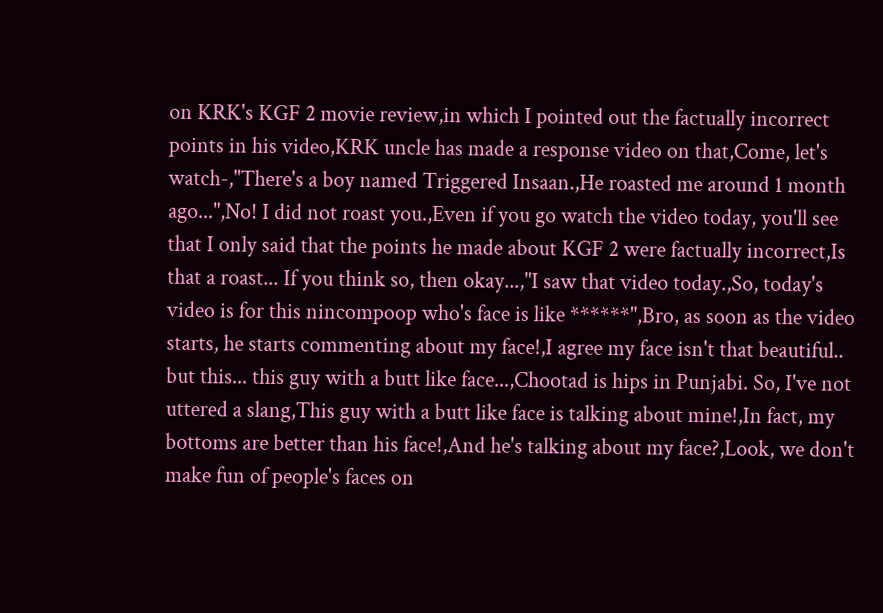on KRK's KGF 2 movie review,in which I pointed out the factually incorrect points in his video,KRK uncle has made a response video on that,Come, let's watch-,"There's a boy named Triggered Insaan.,He roasted me around 1 month ago...",No! I did not roast you.,Even if you go watch the video today, you'll see that I only said that the points he made about KGF 2 were factually incorrect,Is that a roast... If you think so, then okay...,"I saw that video today.,So, today's video is for this nincompoop who's face is like ******",Bro, as soon as the video starts, he starts commenting about my face!,I agree my face isn't that beautiful.. but this... this guy with a butt like face...,Chootad is hips in Punjabi. So, I've not uttered a slang,This guy with a butt like face is talking about mine!,In fact, my bottoms are better than his face!,And he's talking about my face?,Look, we don't make fun of people's faces on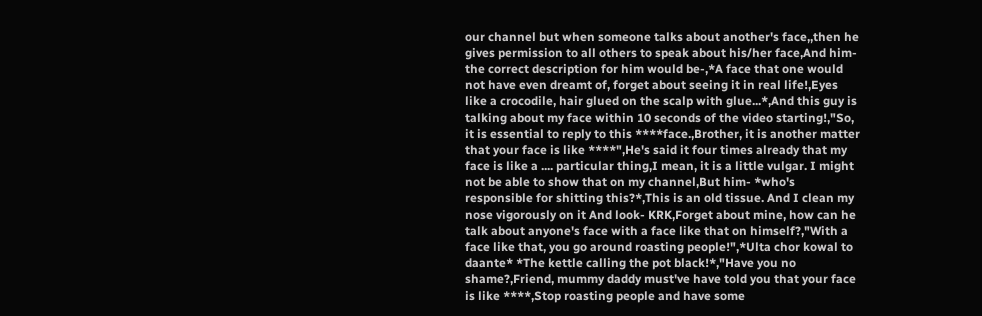our channel but when someone talks about another's face,,then he gives permission to all others to speak about his/her face,And him- the correct description for him would be-,*A face that one would not have even dreamt of, forget about seeing it in real life!,Eyes like a crocodile, hair glued on the scalp with glue...*,And this guy is talking about my face within 10 seconds of the video starting!,"So, it is essential to reply to this ****face.,Brother, it is another matter that your face is like ****",He's said it four times already that my face is like a .... particular thing,I mean, it is a little vulgar. I might not be able to show that on my channel,But him- *who's responsible for shitting this?*,This is an old tissue. And I clean my nose vigorously on it And look- KRK,Forget about mine, how can he talk about anyone's face with a face like that on himself?,"With a face like that, you go around roasting people!",*Ulta chor kowal to daante* *The kettle calling the pot black!*,"Have you no shame?,Friend, mummy daddy must've have told you that your face is like ****,Stop roasting people and have some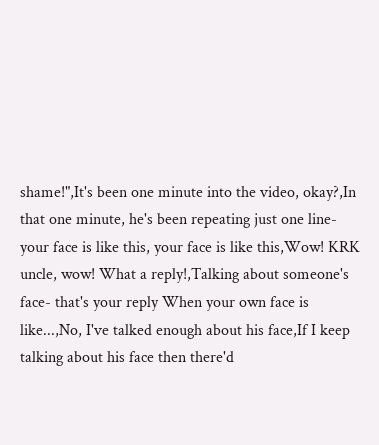shame!",It's been one minute into the video, okay?,In that one minute, he's been repeating just one line- your face is like this, your face is like this,Wow! KRK uncle, wow! What a reply!,Talking about someone's face- that's your reply When your own face is like...,No, I've talked enough about his face,If I keep talking about his face then there'd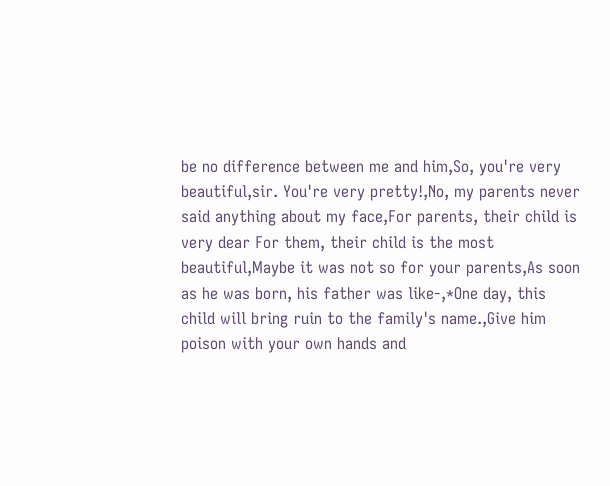be no difference between me and him,So, you're very beautiful,sir. You're very pretty!,No, my parents never said anything about my face,For parents, their child is very dear For them, their child is the most beautiful,Maybe it was not so for your parents,As soon as he was born, his father was like-,*One day, this child will bring ruin to the family's name.,Give him poison with your own hands and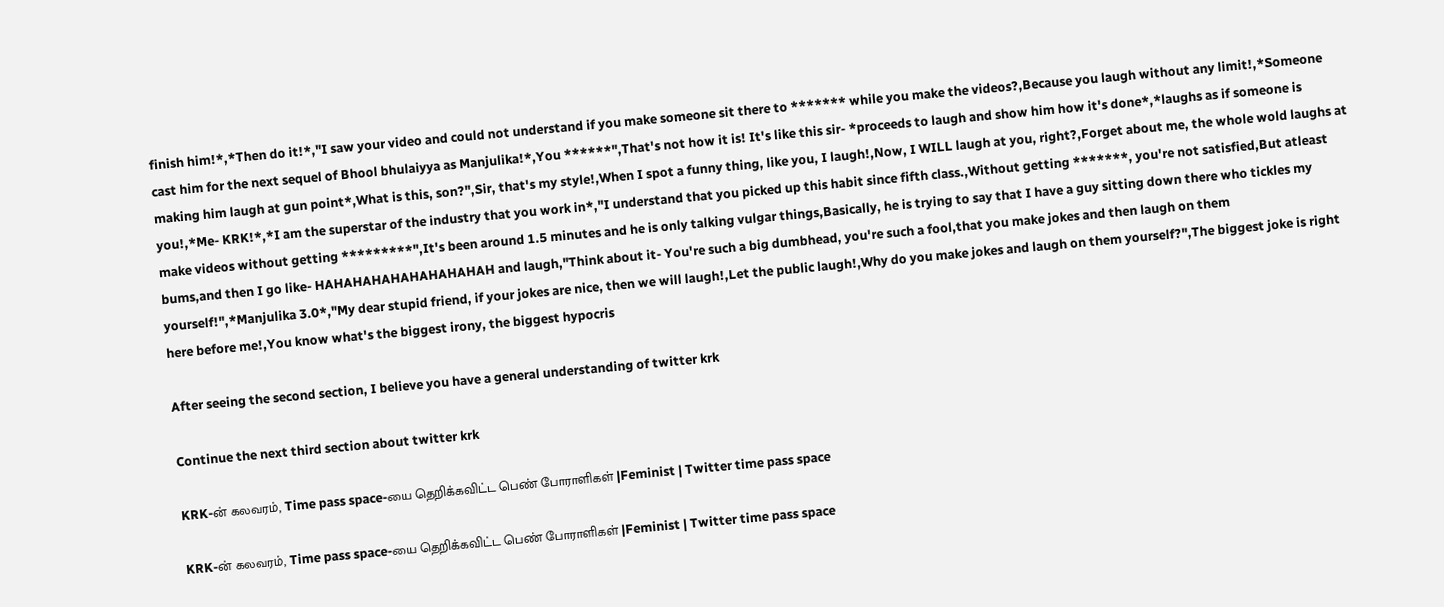finish him!*,*Then do it!*,"I saw your video and could not understand if you make someone sit there to ******* while you make the videos?,Because you laugh without any limit!,*Someone cast him for the next sequel of Bhool bhulaiyya as Manjulika!*,You ******",That's not how it is! It's like this sir- *proceeds to laugh and show him how it's done*,*laughs as if someone is making him laugh at gun point*,What is this, son?",Sir, that's my style!,When I spot a funny thing, like you, I laugh!,Now, I WILL laugh at you, right?,Forget about me, the whole wold laughs at you!,*Me- KRK!*,*I am the superstar of the industry that you work in*,"I understand that you picked up this habit since fifth class.,Without getting *******, you're not satisfied,But atleast make videos without getting *********",It's been around 1.5 minutes and he is only talking vulgar things,Basically, he is trying to say that I have a guy sitting down there who tickles my bums,and then I go like- HAHAHAHAHAHAHAHAHAH and laugh,"Think about it- You're such a big dumbhead, you're such a fool,that you make jokes and then laugh on them yourself!",*Manjulika 3.0*,"My dear stupid friend, if your jokes are nice, then we will laugh!,Let the public laugh!,Why do you make jokes and laugh on them yourself?",The biggest joke is right here before me!,You know what's the biggest irony, the biggest hypocris

After seeing the second section, I believe you have a general understanding of twitter krk

Continue the next third section about twitter krk

KRK-ன் கலவரம், Time pass space-யை தெறிக்கவிட்ட பெண் போராளிகள் |Feminist | Twitter time pass space

KRK-ன் கலவரம், Time pass space-யை தெறிக்கவிட்ட பெண் போராளிகள் |Feminist | Twitter time pass space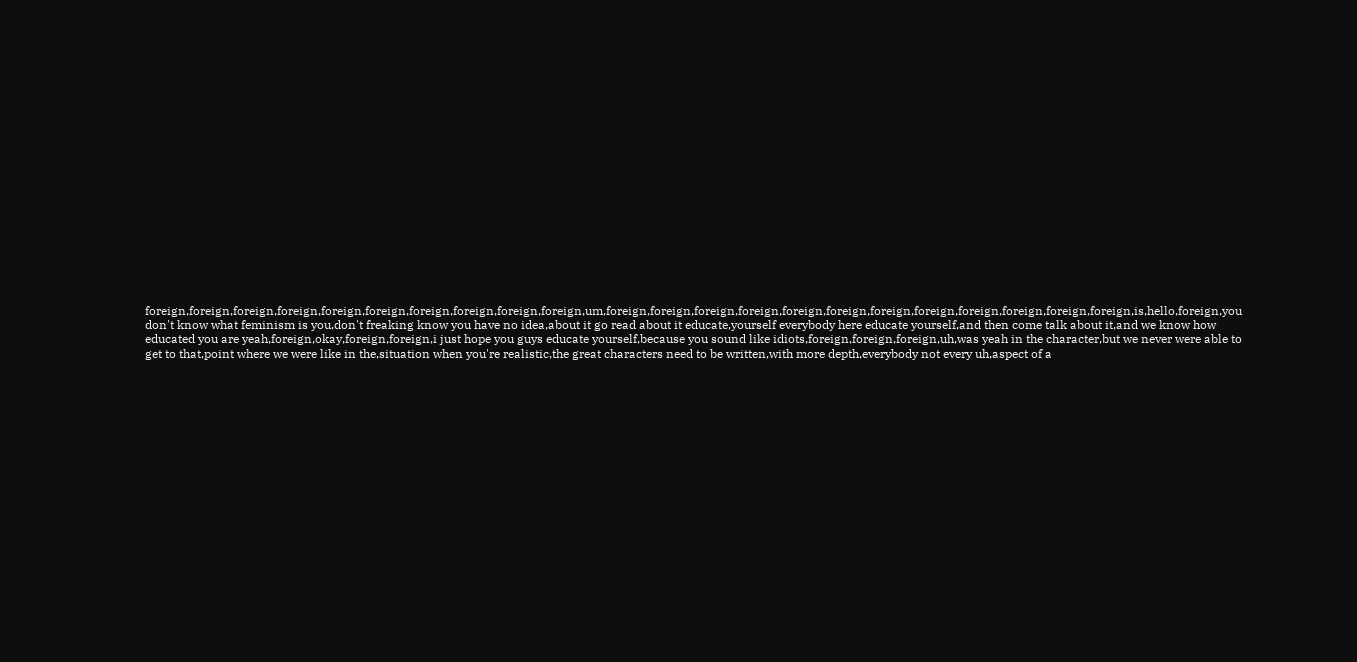foreign,foreign,foreign,foreign,foreign,foreign,foreign,foreign,foreign,foreign,um,foreign,foreign,foreign,foreign,foreign,foreign,foreign,foreign,foreign,foreign,foreign,foreign,is,hello,foreign,you don't know what feminism is you,don't freaking know you have no idea,about it go read about it educate,yourself everybody here educate yourself,and then come talk about it,and we know how educated you are yeah,foreign,okay,foreign,foreign,i just hope you guys educate yourself,because you sound like idiots,foreign,foreign,foreign,uh,was yeah in the character,but we never were able to get to that,point where we were like in the,situation when you're realistic,the great characters need to be written,with more depth,everybody not every uh,aspect of a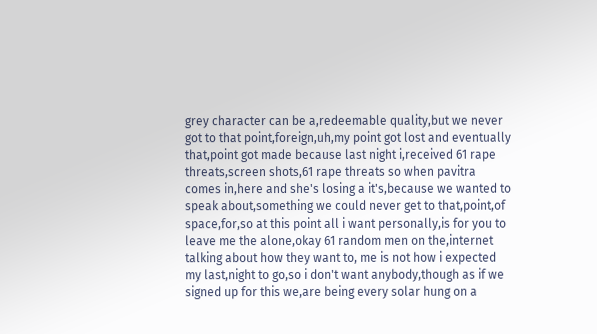grey character can be a,redeemable quality,but we never got to that point,foreign,uh,my point got lost and eventually that,point got made because last night i,received 61 rape threats,screen shots,61 rape threats so when pavitra comes in,here and she's losing a it's,because we wanted to speak about,something we could never get to that,point,of space,for,so at this point all i want personally,is for you to leave me the alone,okay 61 random men on the,internet talking about how they want to, me is not how i expected my last,night to go,so i don't want anybody,though as if we signed up for this we,are being every solar hung on a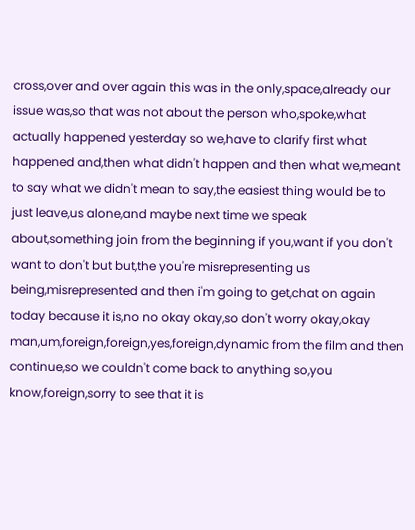cross,over and over again this was in the only,space,already our issue was,so that was not about the person who,spoke,what actually happened yesterday so we,have to clarify first what happened and,then what didn't happen and then what we,meant to say what we didn't mean to say,the easiest thing would be to just leave,us alone,and maybe next time we speak about,something join from the beginning if you,want if you don't want to don't but but,the you're misrepresenting us being,misrepresented and then i'm going to get,chat on again today because it is,no no okay okay,so don't worry okay,okay man,um,foreign,foreign,yes,foreign,dynamic from the film and then continue,so we couldn't come back to anything so,you know,foreign,sorry to see that it is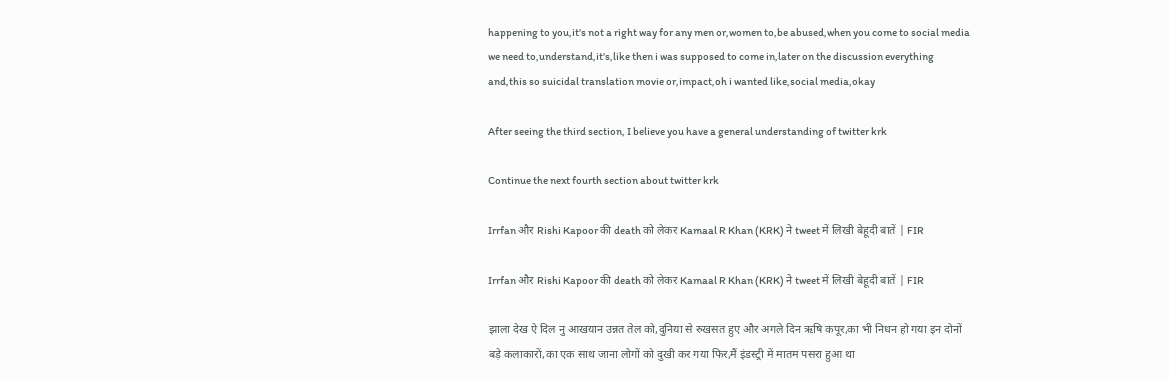happening to you,it's not a right way for any men or,women to,be abused,when you come to social media we need to,understand,it's,like then i was supposed to come in,later on the discussion everything and,this so suicidal translation movie or,impact,oh i wanted like,social media,okay

After seeing the third section, I believe you have a general understanding of twitter krk

Continue the next fourth section about twitter krk

Irrfan और Rishi Kapoor की death को लेकर Kamaal R Khan (KRK) ने tweet में लिखी बेहूदी बातें | FIR

Irrfan और Rishi Kapoor की death को लेकर Kamaal R Khan (KRK) ने tweet में लिखी बेहूदी बातें | FIR

झाला देख ऐ दिल नु आखयान उन्नत तेल को,दुनिया से रुखसत हुए और अगले दिन ऋषि कपूर,का भी निधन हो गया इन दोनों बड़े कलाकारों,का एक साथ जाना लोगों को दुखी कर गया फिर,मैं इंडस्ट्री में मातम पसरा हुआ था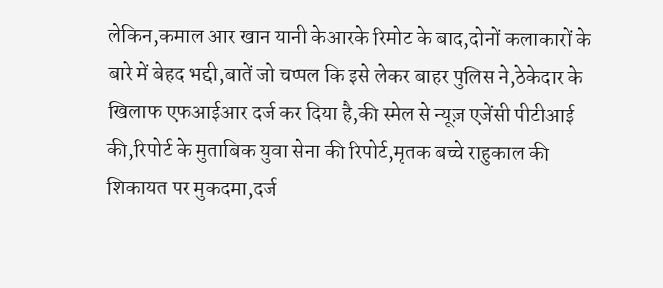लेकिन,कमाल आर खान यानी केआरके रिमोट के बाद,दोनों कलाकारों के बारे में बेहद भद्दी,बातें जो चप्पल कि इसे लेकर बाहर पुलिस ने,ठेकेदार के खिलाफ एफआईआर दर्ज कर दिया है,की स्मेल से न्यूज़ एजेंसी पीटीआई की,रिपोर्ट के मुताबिक युवा सेना की रिपोर्ट,मृतक बच्चे राहुकाल की शिकायत पर मुकदमा,दर्ज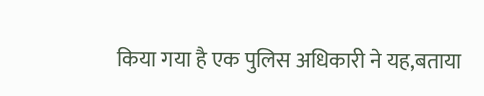किया गया है एक पुलिस अधिकारी ने यह,बताया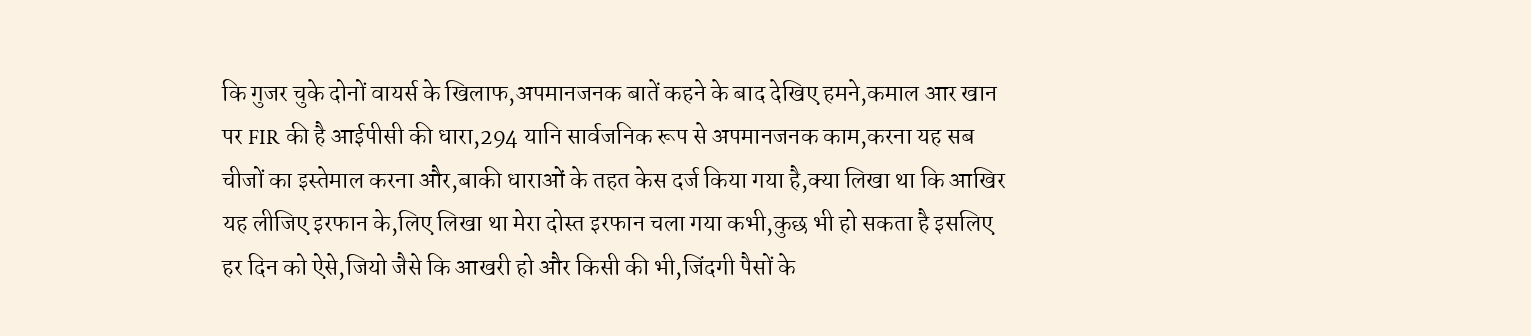कि गुजर चुके दोनों वायर्स के खिलाफ,अपमानजनक बातें कहने के बाद देखिए हमने,कमाल आर खान पर FIR की है आईपीसी की धारा,294 यानि सार्वजनिक रूप से अपमानजनक काम,करना यह सब चीजों का इस्तेमाल करना और,बाकी धाराओं के तहत केस दर्ज किया गया है,क्या लिखा था कि आखिर यह लीजिए इरफान के,लिए लिखा था मेरा दोस्त इरफान चला गया कभी,कुछ भी हो सकता है इसलिए हर दिन को ऐसे,जियो जैसे कि आखरी हो और किसी की भी,जिंदगी पैसों के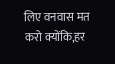लिए वनवास मत करो क्योंकि,हर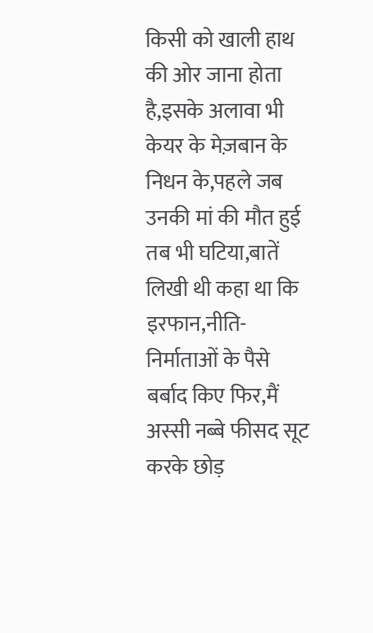किसी को खाली हाथ की ओर जाना होता है,इसके अलावा भी केयर के मेज़बान के निधन के,पहले जब उनकी मां की मौत हुई तब भी घटिया,बातें लिखी थी कहा था कि इरफान,नीति-निर्माताओं के पैसे बर्बाद किए फिर,मैं अस्सी नब्बे फीसद सूट करके छोड़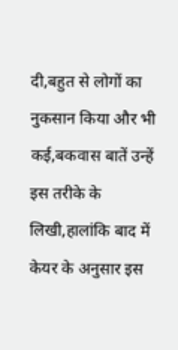दी,बहुत से लोगों का नुकसान किया और भी कई,बकवास बातें उन्हें इस तरीके के लिखी,हालांकि बाद में केयर के अनुसार इस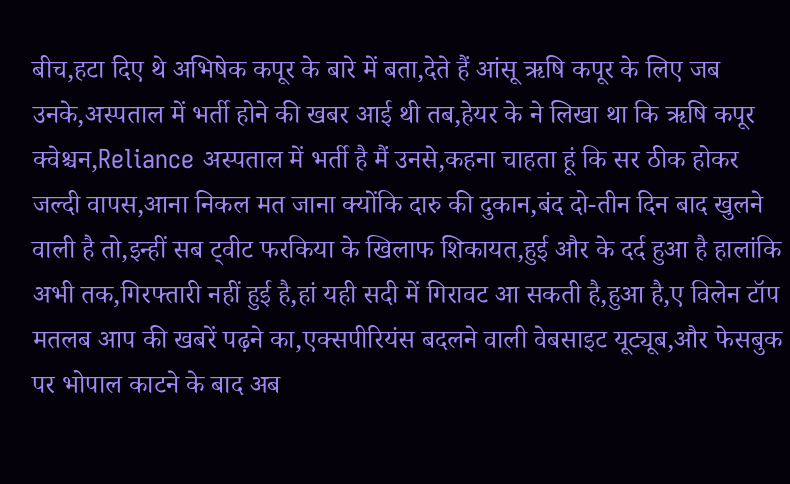बीच,हटा दिए थे अभिषेक कपूर के बारे में बता,देते हैं आंसू ऋषि कपूर के लिए जब उनके,अस्पताल में भर्ती होने की खबर आई थी तब,हेयर के ने लिखा था कि ऋषि कपूर क्वेश्चन,Reliance अस्पताल में भर्ती है मैं उनसे,कहना चाहता हूं कि सर ठीक होकर जल्दी वापस,आना निकल मत जाना क्योंकि दारु की दुकान,बंद दो-तीन दिन बाद खुलने वाली है तो,इन्हीं सब ट्वीट फरकिया के खिलाफ शिकायत,हुई और के दर्द हुआ है हालांकि अभी तक,गिरफ्तारी नहीं हुई है,हां यही सदी में गिरावट आ सकती है,हुआ है,ए विलेन टॉप मतलब आप की खबरें पढ़ने का,एक्सपीरियंस बदलने वाली वेबसाइट यूट्यूब,और फेसबुक पर भोपाल काटने के बाद अब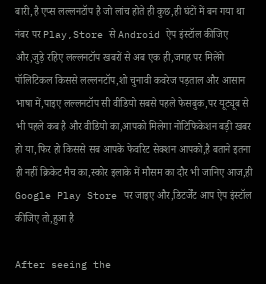बारी,है एप्स लल्लनटॉप है जो लांच होते ही कुछ,ही घंटों में बन गया था नंबर पर Play,Store से Android ऐप इंस्टॉल कीजिए और,जुड़े रहिए लल्लनटॉप खबरों से अब एक ही,जगह पर मिलेंगे पॉलिटिकल किससे लल्लनटॉप,शो चुनावी कवरेज पड़ताल और आसान भाषा में,पाइए लल्लनटॉप सी वीडियो सबसे पहले फेसबुक,पर यूट्यूब से भी पहले कब है और वीडियो का,आपको मिलेगा नोटिफिकेशन बड़ी खबर हो या,फिर हो किससे सब आपके फेवरिट सेक्शन आपको,है बताने इतना ही नहीं क्रिकेट मैच का,स्कोर इलाके में मौसम का दौर भी जानिए आज,ही Google Play Store पर जाइए और,डिटर्जेंट आप ऐप इंस्टॉल कीजिए तो,हुआ है

After seeing the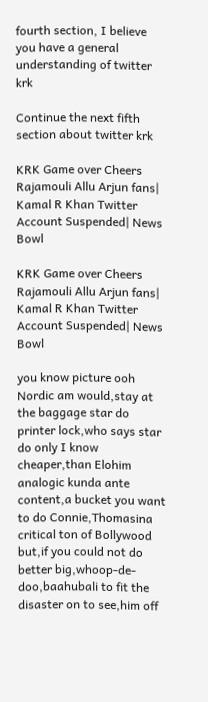fourth section, I believe you have a general understanding of twitter krk

Continue the next fifth section about twitter krk

KRK Game over Cheers Rajamouli Allu Arjun fans| Kamal R Khan Twitter Account Suspended| News Bowl

KRK Game over Cheers Rajamouli Allu Arjun fans| Kamal R Khan Twitter Account Suspended| News Bowl

you know picture ooh Nordic am would,stay at the baggage star do printer lock,who says star do only I know cheaper,than Elohim analogic kunda ante content,a bucket you want to do Connie,Thomasina critical ton of Bollywood but,if you could not do better big,whoop-de-doo,baahubali to fit the disaster on to see,him off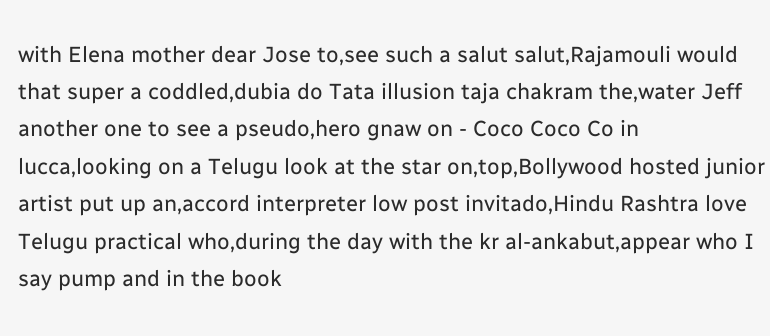with Elena mother dear Jose to,see such a salut salut,Rajamouli would that super a coddled,dubia do Tata illusion taja chakram the,water Jeff another one to see a pseudo,hero gnaw on - Coco Coco Co in lucca,looking on a Telugu look at the star on,top,Bollywood hosted junior artist put up an,accord interpreter low post invitado,Hindu Rashtra love Telugu practical who,during the day with the kr al-ankabut,appear who I say pump and in the book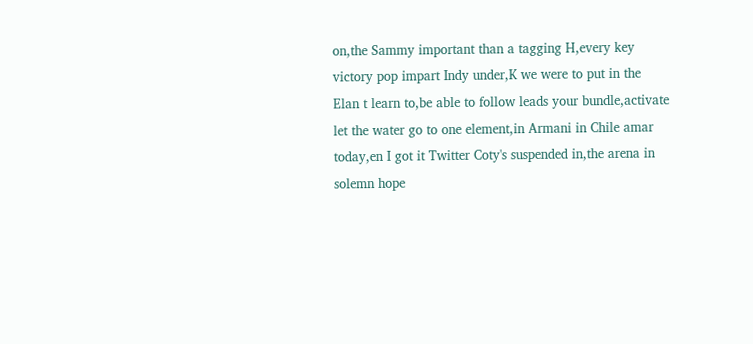on,the Sammy important than a tagging H,every key victory pop impart Indy under,K we were to put in the Elan t learn to,be able to follow leads your bundle,activate let the water go to one element,in Armani in Chile amar today,en I got it Twitter Coty's suspended in,the arena in solemn hope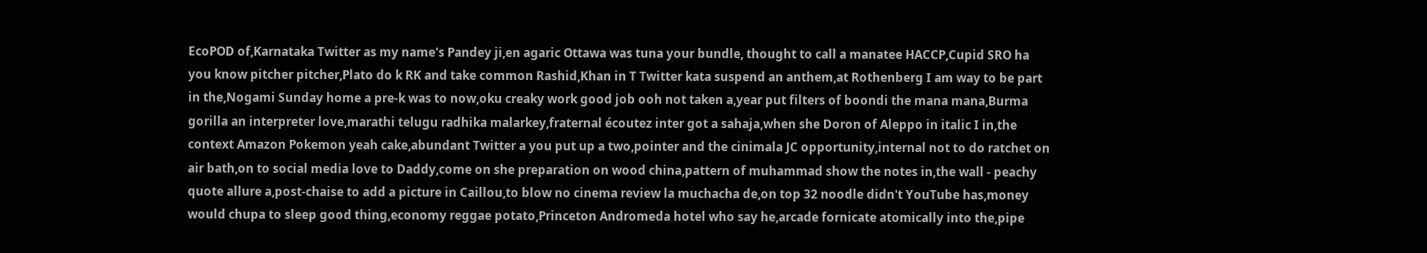EcoPOD of,Karnataka Twitter as my name's Pandey ji,en agaric Ottawa was tuna your bundle, thought to call a manatee HACCP,Cupid SRO ha you know pitcher pitcher,Plato do k RK and take common Rashid,Khan in T Twitter kata suspend an anthem,at Rothenberg I am way to be part in the,Nogami Sunday home a pre-k was to now,oku creaky work good job ooh not taken a,year put filters of boondi the mana mana,Burma gorilla an interpreter love,marathi telugu radhika malarkey,fraternal écoutez inter got a sahaja,when she Doron of Aleppo in italic I in,the context Amazon Pokemon yeah cake,abundant Twitter a you put up a two,pointer and the cinimala JC opportunity,internal not to do ratchet on air bath,on to social media love to Daddy,come on she preparation on wood china,pattern of muhammad show the notes in,the wall - peachy quote allure a,post-chaise to add a picture in Caillou,to blow no cinema review la muchacha de,on top 32 noodle didn't YouTube has,money would chupa to sleep good thing,economy reggae potato,Princeton Andromeda hotel who say he,arcade fornicate atomically into the,pipe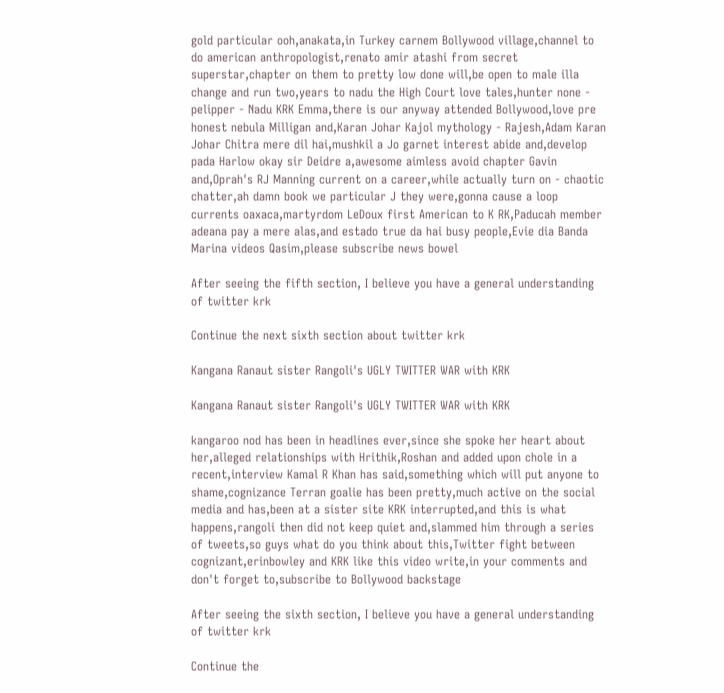gold particular ooh,anakata,in Turkey carnem Bollywood village,channel to do american anthropologist,renato amir atashi from secret superstar,chapter on them to pretty low done will,be open to male illa change and run two,years to nadu the High Court love tales,hunter none - pelipper - Nadu KRK Emma,there is our anyway attended Bollywood,love pre honest nebula Milligan and,Karan Johar Kajol mythology - Rajesh,Adam Karan Johar Chitra mere dil hai,mushkil a Jo garnet interest abide and,develop pada Harlow okay sir Deidre a,awesome aimless avoid chapter Gavin and,Oprah's RJ Manning current on a career,while actually turn on - chaotic chatter,ah damn book we particular J they were,gonna cause a loop currents oaxaca,martyrdom LeDoux first American to K RK,Paducah member adeana pay a mere alas,and estado true da hai busy people,Evie dia Banda Marina videos Qasim,please subscribe news bowel

After seeing the fifth section, I believe you have a general understanding of twitter krk

Continue the next sixth section about twitter krk

Kangana Ranaut sister Rangoli's UGLY TWITTER WAR with KRK

Kangana Ranaut sister Rangoli's UGLY TWITTER WAR with KRK

kangaroo nod has been in headlines ever,since she spoke her heart about her,alleged relationships with Hrithik,Roshan and added upon chole in a recent,interview Kamal R Khan has said,something which will put anyone to shame,cognizance Terran goalie has been pretty,much active on the social media and has,been at a sister site KRK interrupted,and this is what happens,rangoli then did not keep quiet and,slammed him through a series of tweets,so guys what do you think about this,Twitter fight between cognizant,erinbowley and KRK like this video write,in your comments and don't forget to,subscribe to Bollywood backstage

After seeing the sixth section, I believe you have a general understanding of twitter krk

Continue the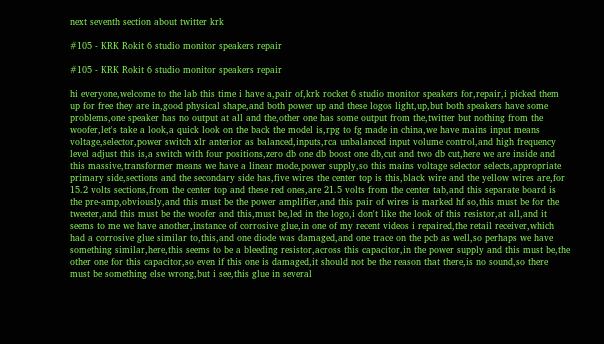next seventh section about twitter krk

#105 - KRK Rokit 6 studio monitor speakers repair

#105 - KRK Rokit 6 studio monitor speakers repair

hi everyone,welcome to the lab this time i have a,pair of,krk rocket 6 studio monitor speakers for,repair,i picked them up for free they are in,good physical shape,and both power up and these logos light,up,but both speakers have some problems,one speaker has no output at all and the,other one has some output from the,twitter but nothing from the woofer,let's take a look,a quick look on the back the model is,rpg to fg made in china,we have mains input means voltage,selector,power switch xlr anterior as balanced,inputs,rca unbalanced input volume control,and high frequency level adjust this is,a switch with four positions,zero db one db boost one db,cut and two db cut,here we are inside and this massive,transformer means we have a linear mode,power supply,so this mains voltage selector selects,appropriate primary side,sections and the secondary side has,five wires the center top is this,black wire and the yellow wires are,for 15.2 volts sections,from the center top and these red ones,are 21.5 volts from the center tab,and this separate board is the pre-amp,obviously,and this must be the power amplifier,and this pair of wires is marked hf so,this must be for the tweeter,and this must be the woofer and this,must be,led in the logo,i don't like the look of this resistor,at all,and it seems to me we have another,instance of corrosive glue,in one of my recent videos i repaired,the retail receiver,which had a corrosive glue similar to,this,and one diode was damaged,and one trace on the pcb as well,so perhaps we have something similar,here,this seems to be a bleeding resistor,across this capacitor,in the power supply and this must be,the other one for this capacitor,so even if this one is damaged,it should not be the reason that there,is no sound,so there must be something else wrong,but i see,this glue in several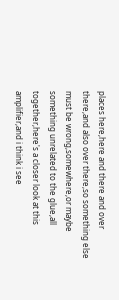places here,here and there and over there,and also over there,so something else must be wrong,somewhere,or maybe something unrelated to the glue,all together,here's a closer look at this amplifier,and i think i see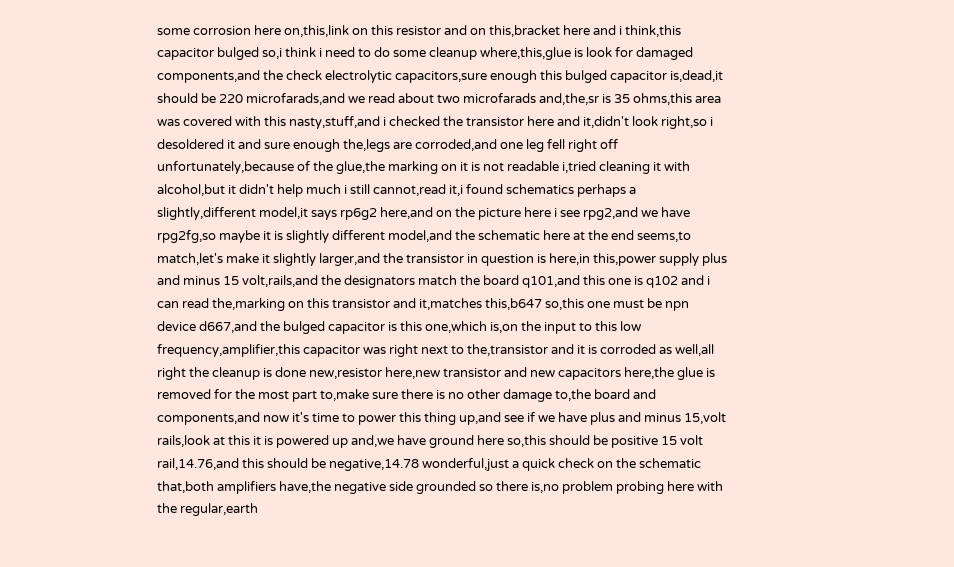some corrosion here on,this,link on this resistor and on this,bracket here and i think,this capacitor bulged so,i think i need to do some cleanup where,this,glue is look for damaged components,and the check electrolytic capacitors,sure enough this bulged capacitor is,dead,it should be 220 microfarads,and we read about two microfarads and,the,sr is 35 ohms,this area was covered with this nasty,stuff,and i checked the transistor here and it,didn't look right,so i desoldered it and sure enough the,legs are corroded,and one leg fell right off unfortunately,because of the glue,the marking on it is not readable i,tried cleaning it with alcohol,but it didn't help much i still cannot,read it,i found schematics perhaps a slightly,different model,it says rp6g2 here,and on the picture here i see rpg2,and we have rpg2fg,so maybe it is slightly different model,and the schematic here at the end seems,to match,let's make it slightly larger,and the transistor in question is here,in this,power supply plus and minus 15 volt,rails,and the designators match the board q101,and this one is q102 and i can read the,marking on this transistor and it,matches this,b647 so,this one must be npn device d667,and the bulged capacitor is this one,which is,on the input to this low frequency,amplifier,this capacitor was right next to the,transistor and it is corroded as well,all right the cleanup is done new,resistor here,new transistor and new capacitors here,the glue is removed for the most part to,make sure there is no other damage to,the board and components,and now it's time to power this thing up,and see if we have plus and minus 15,volt rails,look at this it is powered up and,we have ground here so,this should be positive 15 volt rail,14.76,and this should be negative,14.78 wonderful,just a quick check on the schematic that,both amplifiers have,the negative side grounded so there is,no problem probing here with the regular,earth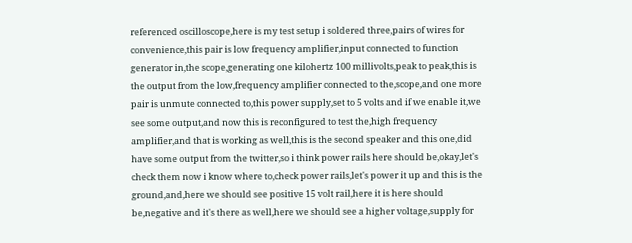referenced oscilloscope,here is my test setup i soldered three,pairs of wires for convenience,this pair is low frequency amplifier,input connected to function generator in,the scope,generating one kilohertz 100 millivolts,peak to peak,this is the output from the low,frequency amplifier connected to the,scope,and one more pair is unmute connected to,this power supply,set to 5 volts and if we enable it,we see some output,and now this is reconfigured to test the,high frequency amplifier,and that is working as well,this is the second speaker and this one,did have some output from the twitter,so i think power rails here should be,okay,let's check them now i know where to,check power rails,let's power it up and this is the ground,and,here we should see positive 15 volt rail,here it is here should be,negative and it's there as well,here we should see a higher voltage,supply for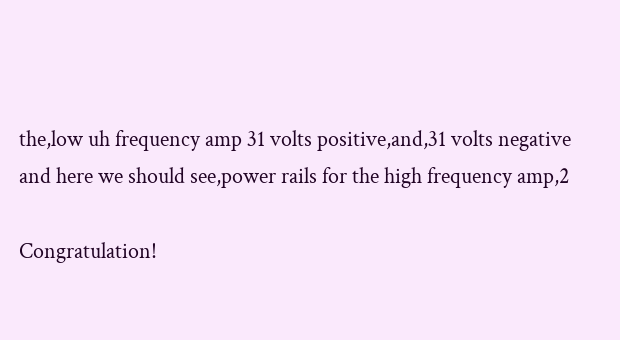the,low uh frequency amp 31 volts positive,and,31 volts negative and here we should see,power rails for the high frequency amp,2

Congratulation!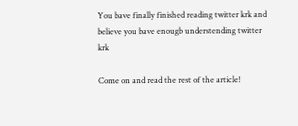You bave finally finished reading twitter krk and believe you bave enougb understending twitter krk

Come on and read the rest of the article!